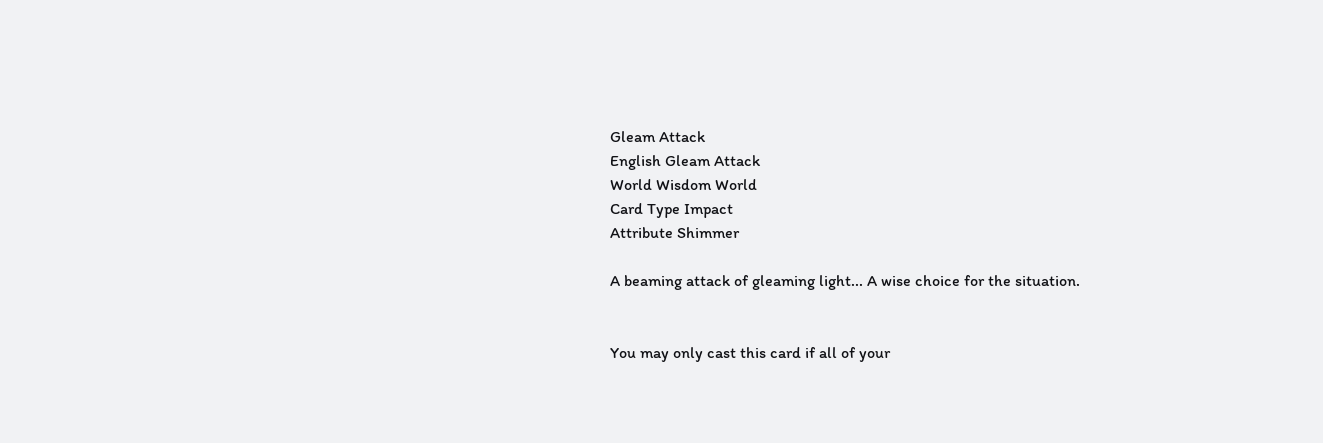Gleam Attack
English Gleam Attack
World Wisdom World
Card Type Impact
Attribute Shimmer

A beaming attack of gleaming light... A wise choice for the situation.


You may only cast this card if all of your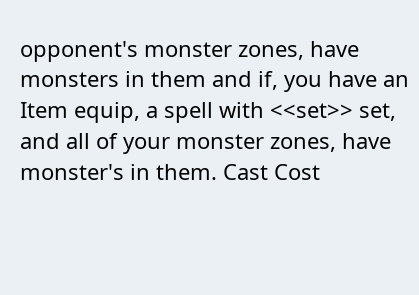opponent's monster zones, have monsters in them and if, you have an Item equip, a spell with <<set>> set, and all of your monster zones, have monster's in them. Cast Cost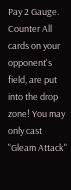Pay 2 Gauge. Counter All cards on your opponent's field, are put into the drop zone! You may only cast "Gleam Attack"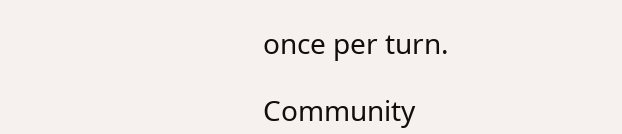once per turn.

Community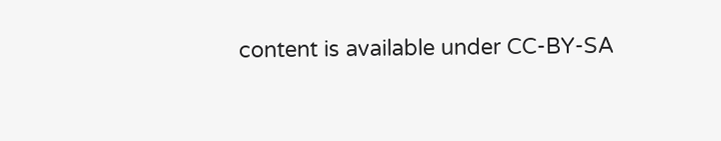content is available under CC-BY-SA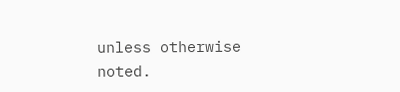unless otherwise noted.